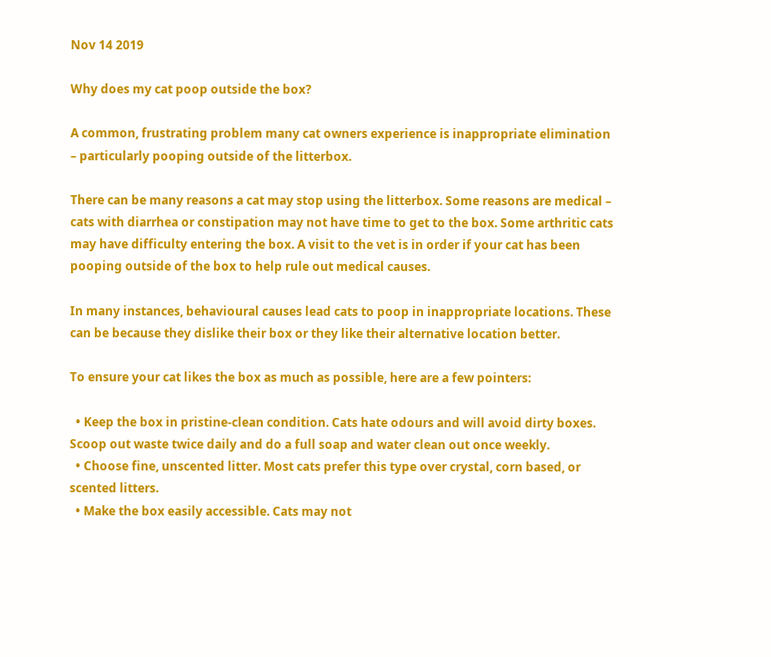Nov 14 2019

Why does my cat poop outside the box?

A common, frustrating problem many cat owners experience is inappropriate elimination – particularly pooping outside of the litterbox.

There can be many reasons a cat may stop using the litterbox. Some reasons are medical – cats with diarrhea or constipation may not have time to get to the box. Some arthritic cats may have difficulty entering the box. A visit to the vet is in order if your cat has been pooping outside of the box to help rule out medical causes.

In many instances, behavioural causes lead cats to poop in inappropriate locations. These can be because they dislike their box or they like their alternative location better.

To ensure your cat likes the box as much as possible, here are a few pointers:

  • Keep the box in pristine-clean condition. Cats hate odours and will avoid dirty boxes. Scoop out waste twice daily and do a full soap and water clean out once weekly.
  • Choose fine, unscented litter. Most cats prefer this type over crystal, corn based, or scented litters.
  • Make the box easily accessible. Cats may not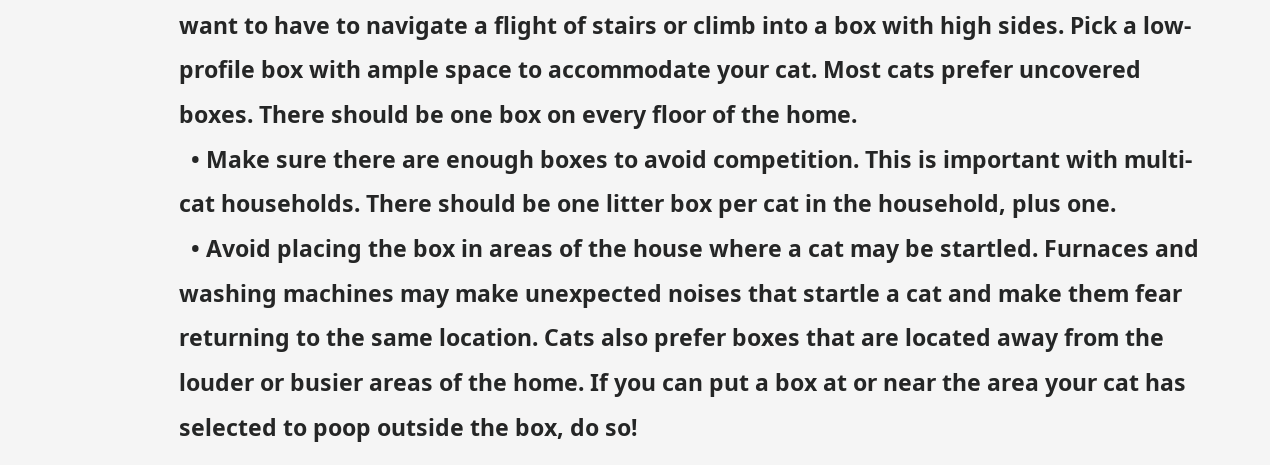want to have to navigate a flight of stairs or climb into a box with high sides. Pick a low-profile box with ample space to accommodate your cat. Most cats prefer uncovered boxes. There should be one box on every floor of the home.
  • Make sure there are enough boxes to avoid competition. This is important with multi-cat households. There should be one litter box per cat in the household, plus one.
  • Avoid placing the box in areas of the house where a cat may be startled. Furnaces and washing machines may make unexpected noises that startle a cat and make them fear returning to the same location. Cats also prefer boxes that are located away from the louder or busier areas of the home. If you can put a box at or near the area your cat has selected to poop outside the box, do so!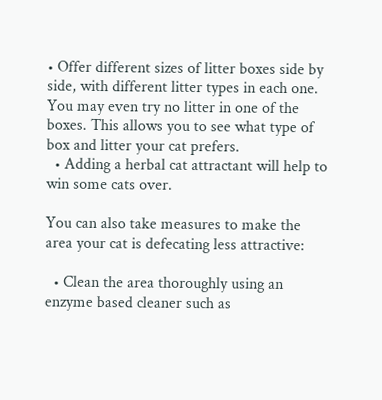• Offer different sizes of litter boxes side by side, with different litter types in each one. You may even try no litter in one of the boxes. This allows you to see what type of box and litter your cat prefers.
  • Adding a herbal cat attractant will help to win some cats over.

You can also take measures to make the area your cat is defecating less attractive:

  • Clean the area thoroughly using an enzyme based cleaner such as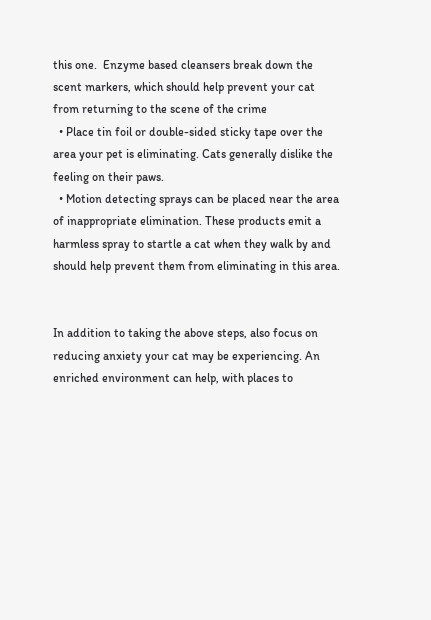this one.  Enzyme based cleansers break down the scent markers, which should help prevent your cat from returning to the scene of the crime
  • Place tin foil or double-sided sticky tape over the area your pet is eliminating. Cats generally dislike the feeling on their paws.
  • Motion detecting sprays can be placed near the area of inappropriate elimination. These products emit a harmless spray to startle a cat when they walk by and should help prevent them from eliminating in this area.


In addition to taking the above steps, also focus on reducing anxiety your cat may be experiencing. An enriched environment can help, with places to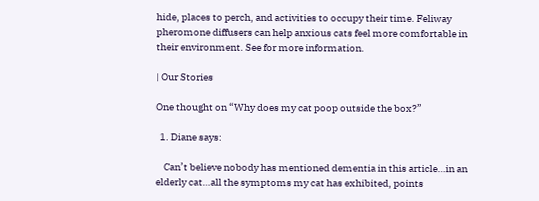hide, places to perch, and activities to occupy their time. Feliway pheromone diffusers can help anxious cats feel more comfortable in their environment. See for more information.

| Our Stories

One thought on “Why does my cat poop outside the box?”

  1. Diane says:

    Can’t believe nobody has mentioned dementia in this article…in an elderly cat…all the symptoms my cat has exhibited, points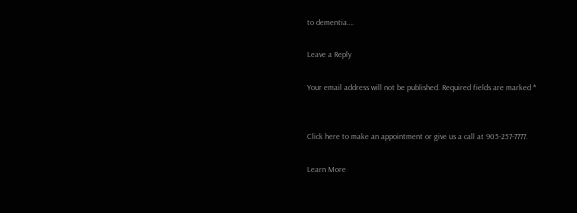to dementia….

Leave a Reply

Your email address will not be published. Required fields are marked *


Click here to make an appointment or give us a call at 905-257-7777.

Learn More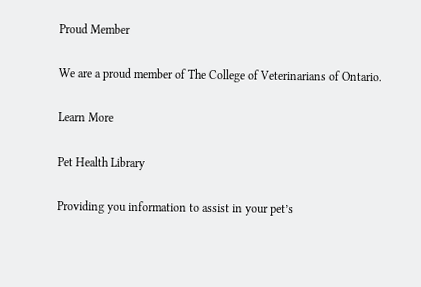Proud Member

We are a proud member of The College of Veterinarians of Ontario.

Learn More

Pet Health Library

Providing you information to assist in your pet’s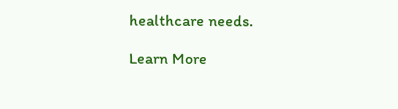healthcare needs.

Learn More